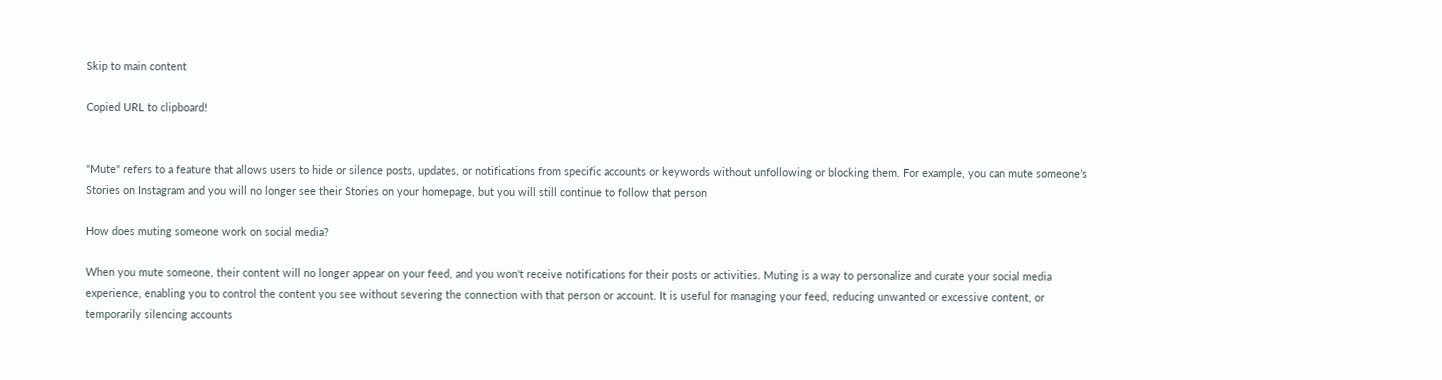Skip to main content

Copied URL to clipboard!


"Mute" refers to a feature that allows users to hide or silence posts, updates, or notifications from specific accounts or keywords without unfollowing or blocking them. For example, you can mute someone’s Stories on Instagram and you will no longer see their Stories on your homepage, but you will still continue to follow that person

How does muting someone work on social media?

When you mute someone, their content will no longer appear on your feed, and you won't receive notifications for their posts or activities. Muting is a way to personalize and curate your social media experience, enabling you to control the content you see without severing the connection with that person or account. It is useful for managing your feed, reducing unwanted or excessive content, or temporarily silencing accounts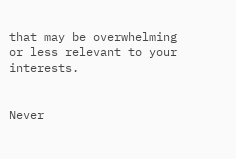that may be overwhelming or less relevant to your interests.


Never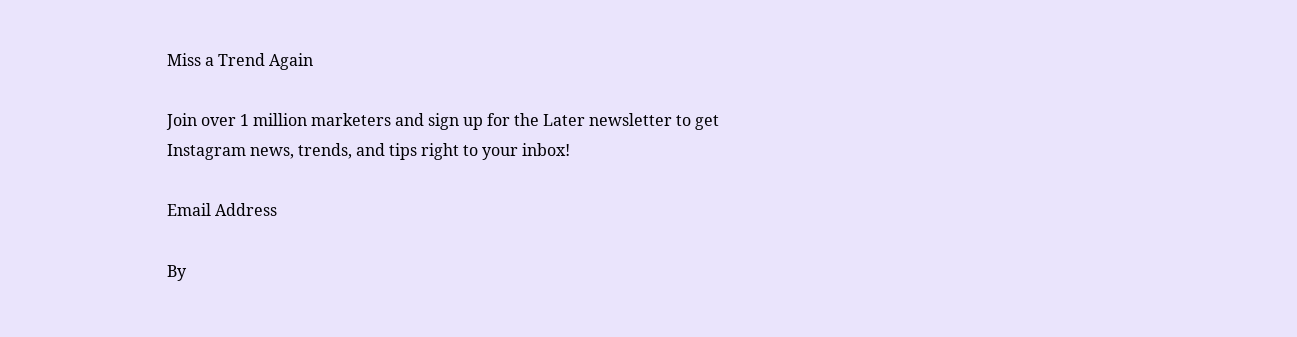Miss a Trend Again

Join over 1 million marketers and sign up for the Later newsletter to get Instagram news, trends, and tips right to your inbox!

Email Address

By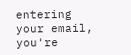entering your email, you're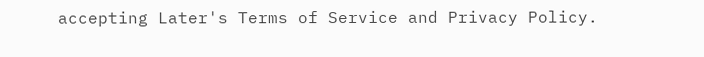accepting Later's Terms of Service and Privacy Policy.